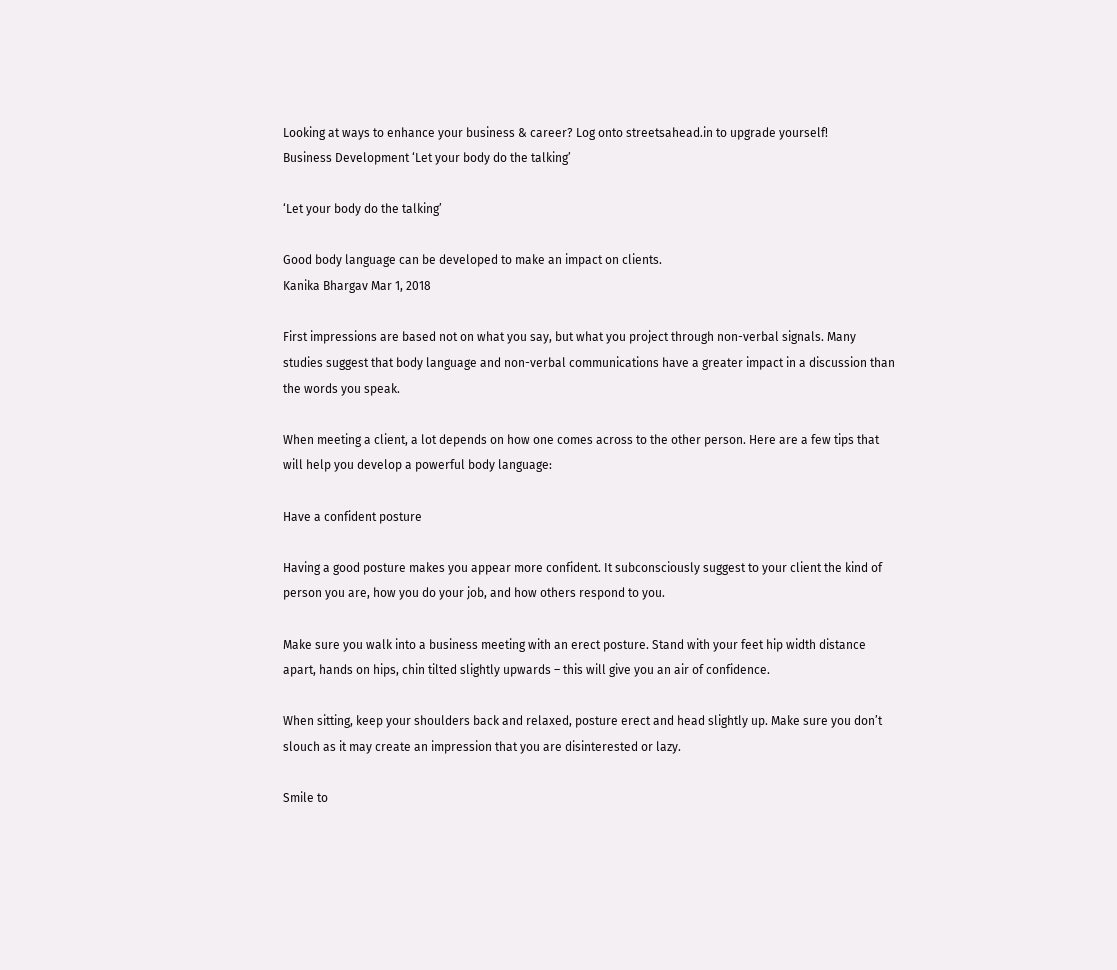Looking at ways to enhance your business & career? Log onto streetsahead.in to upgrade yourself!
Business Development ‘Let your body do the talking’

‘Let your body do the talking’

Good body language can be developed to make an impact on clients.
Kanika Bhargav Mar 1, 2018

First impressions are based not on what you say, but what you project through non-verbal signals. Many studies suggest that body language and non-verbal communications have a greater impact in a discussion than the words you speak.

When meeting a client, a lot depends on how one comes across to the other person. Here are a few tips that will help you develop a powerful body language:

Have a confident posture

Having a good posture makes you appear more confident. It subconsciously suggest to your client the kind of person you are, how you do your job, and how others respond to you.

Make sure you walk into a business meeting with an erect posture. Stand with your feet hip width distance apart, hands on hips, chin tilted slightly upwards – this will give you an air of confidence.

When sitting, keep your shoulders back and relaxed, posture erect and head slightly up. Make sure you don’t slouch as it may create an impression that you are disinterested or lazy.

Smile to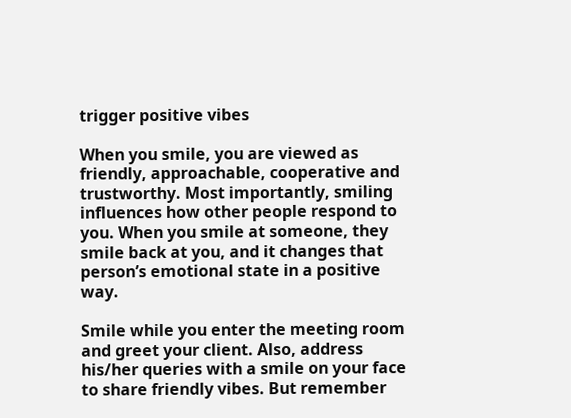trigger positive vibes

When you smile, you are viewed as friendly, approachable, cooperative and trustworthy. Most importantly, smiling influences how other people respond to you. When you smile at someone, they smile back at you, and it changes that person’s emotional state in a positive way.

Smile while you enter the meeting room and greet your client. Also, address his/her queries with a smile on your face to share friendly vibes. But remember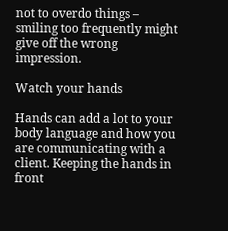not to overdo things – smiling too frequently might give off the wrong impression.

Watch your hands

Hands can add a lot to your body language and how you are communicating with a client. Keeping the hands in front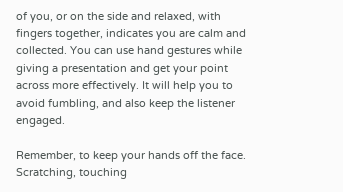of you, or on the side and relaxed, with fingers together, indicates you are calm and collected. You can use hand gestures while giving a presentation and get your point across more effectively. It will help you to avoid fumbling, and also keep the listener engaged.

Remember, to keep your hands off the face. Scratching, touching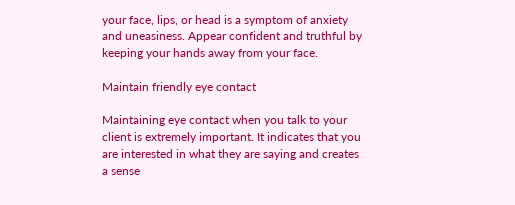your face, lips, or head is a symptom of anxiety and uneasiness. Appear confident and truthful by keeping your hands away from your face.

Maintain friendly eye contact

Maintaining eye contact when you talk to your client is extremely important. It indicates that you are interested in what they are saying and creates a sense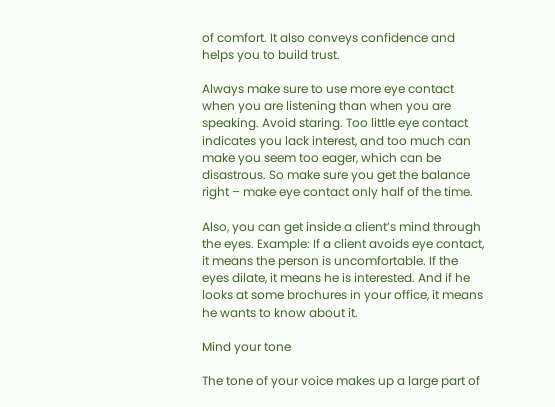of comfort. It also conveys confidence and helps you to build trust.

Always make sure to use more eye contact when you are listening than when you are speaking. Avoid staring. Too little eye contact indicates you lack interest, and too much can make you seem too eager, which can be disastrous. So make sure you get the balance right – make eye contact only half of the time.

Also, you can get inside a client’s mind through the eyes. Example: If a client avoids eye contact, it means the person is uncomfortable. If the eyes dilate, it means he is interested. And if he looks at some brochures in your office, it means he wants to know about it.

Mind your tone

The tone of your voice makes up a large part of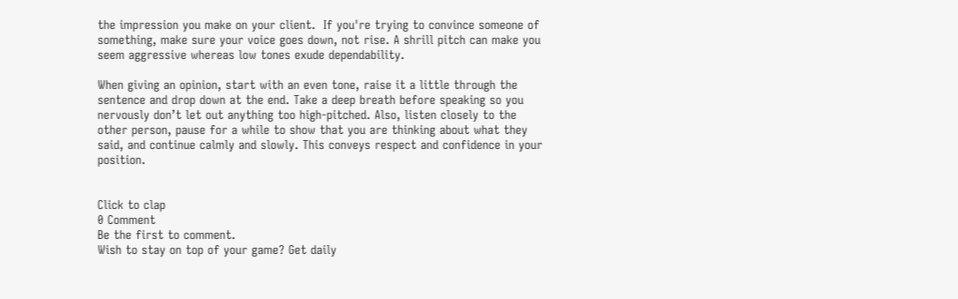the impression you make on your client.  If you're trying to convince someone of something, make sure your voice goes down, not rise. A shrill pitch can make you seem aggressive whereas low tones exude dependability.

When giving an opinion, start with an even tone, raise it a little through the sentence and drop down at the end. Take a deep breath before speaking so you nervously don’t let out anything too high-pitched. Also, listen closely to the other person, pause for a while to show that you are thinking about what they said, and continue calmly and slowly. This conveys respect and confidence in your position.


Click to clap
0 Comment
Be the first to comment.
Wish to stay on top of your game? Get daily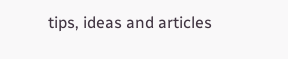tips, ideas and articles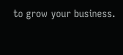to grow your business.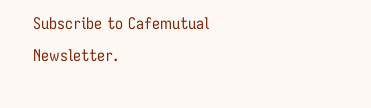Subscribe to Cafemutual Newsletter.